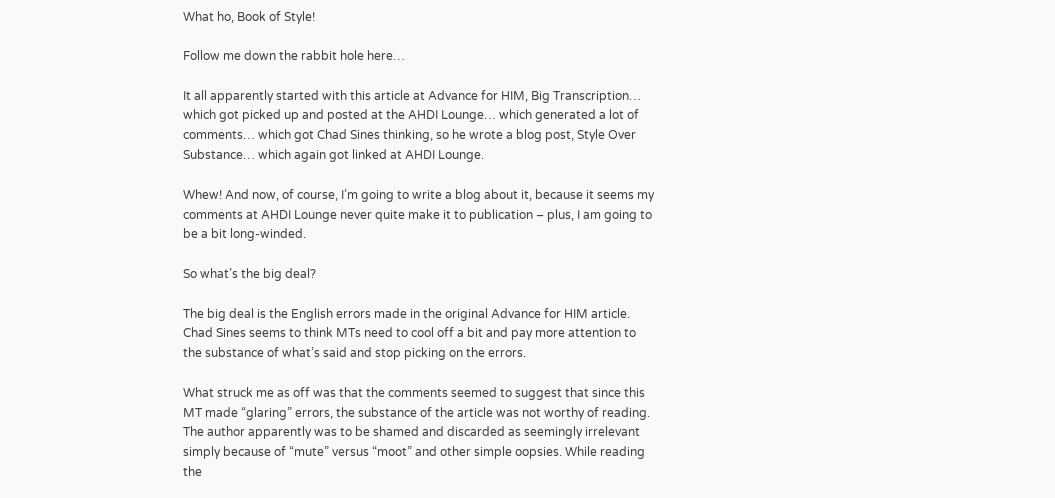What ho, Book of Style!

Follow me down the rabbit hole here…

It all apparently started with this article at Advance for HIM, Big Transcription… which got picked up and posted at the AHDI Lounge… which generated a lot of comments… which got Chad Sines thinking, so he wrote a blog post, Style Over Substance… which again got linked at AHDI Lounge.

Whew! And now, of course, I’m going to write a blog about it, because it seems my comments at AHDI Lounge never quite make it to publication – plus, I am going to be a bit long-winded.

So what’s the big deal?

The big deal is the English errors made in the original Advance for HIM article. Chad Sines seems to think MTs need to cool off a bit and pay more attention to the substance of what’s said and stop picking on the errors.

What struck me as off was that the comments seemed to suggest that since this MT made “glaring” errors, the substance of the article was not worthy of reading. The author apparently was to be shamed and discarded as seemingly irrelevant simply because of “mute” versus “moot” and other simple oopsies. While reading the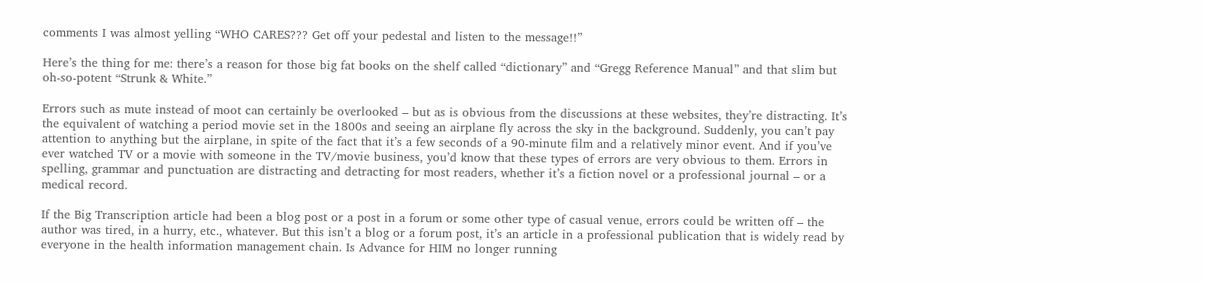comments I was almost yelling “WHO CARES??? Get off your pedestal and listen to the message!!”

Here’s the thing for me: there’s a reason for those big fat books on the shelf called “dictionary” and “Gregg Reference Manual” and that slim but oh-so-potent “Strunk & White.”

Errors such as mute instead of moot can certainly be overlooked – but as is obvious from the discussions at these websites, they’re distracting. It’s the equivalent of watching a period movie set in the 1800s and seeing an airplane fly across the sky in the background. Suddenly, you can’t pay attention to anything but the airplane, in spite of the fact that it’s a few seconds of a 90-minute film and a relatively minor event. And if you’ve ever watched TV or a movie with someone in the TV/movie business, you’d know that these types of errors are very obvious to them. Errors in spelling, grammar and punctuation are distracting and detracting for most readers, whether it’s a fiction novel or a professional journal – or a medical record.

If the Big Transcription article had been a blog post or a post in a forum or some other type of casual venue, errors could be written off – the author was tired, in a hurry, etc., whatever. But this isn’t a blog or a forum post, it’s an article in a professional publication that is widely read by everyone in the health information management chain. Is Advance for HIM no longer running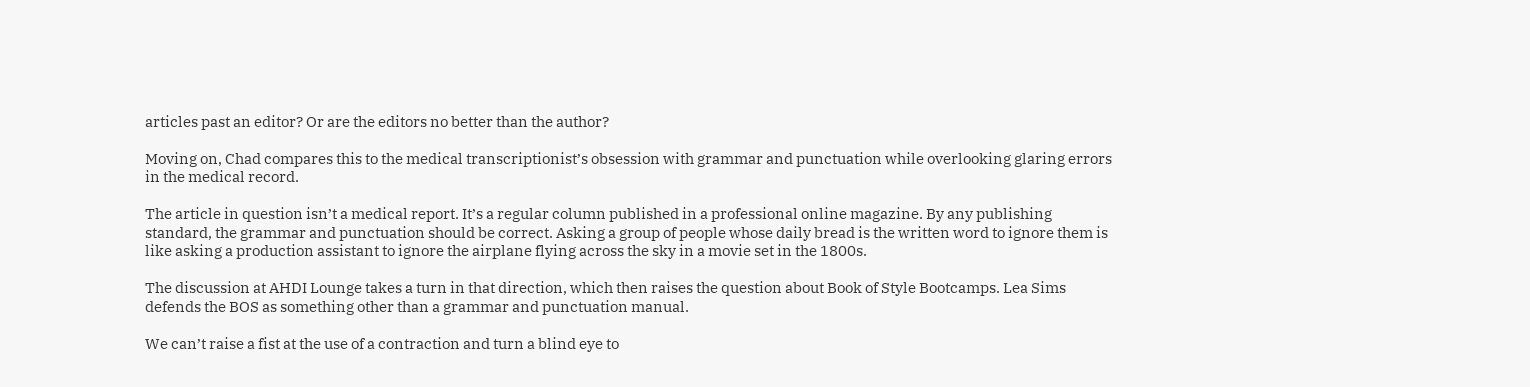articles past an editor? Or are the editors no better than the author?

Moving on, Chad compares this to the medical transcriptionist’s obsession with grammar and punctuation while overlooking glaring errors in the medical record.

The article in question isn’t a medical report. It’s a regular column published in a professional online magazine. By any publishing standard, the grammar and punctuation should be correct. Asking a group of people whose daily bread is the written word to ignore them is like asking a production assistant to ignore the airplane flying across the sky in a movie set in the 1800s.

The discussion at AHDI Lounge takes a turn in that direction, which then raises the question about Book of Style Bootcamps. Lea Sims defends the BOS as something other than a grammar and punctuation manual.

We can’t raise a fist at the use of a contraction and turn a blind eye to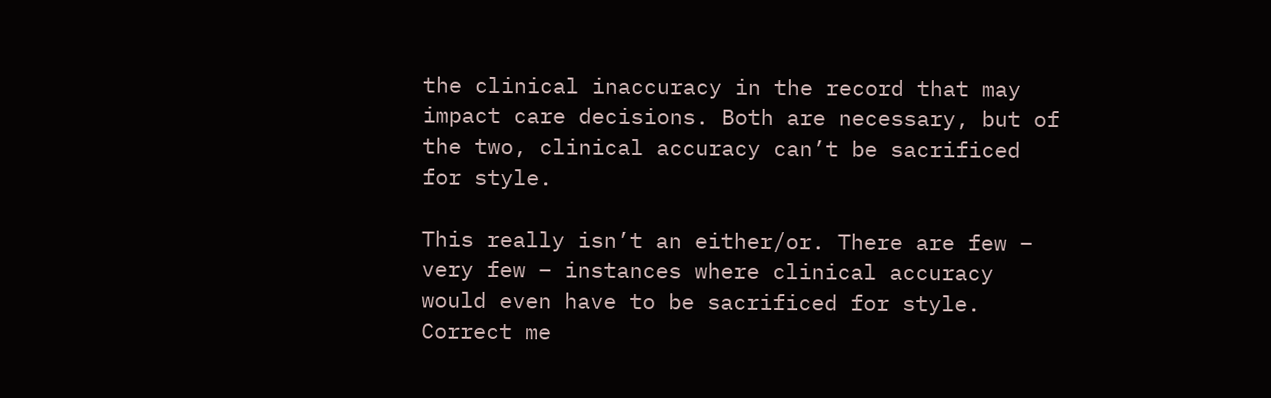the clinical inaccuracy in the record that may impact care decisions. Both are necessary, but of the two, clinical accuracy can’t be sacrificed for style.

This really isn’t an either/or. There are few – very few – instances where clinical accuracy would even have to be sacrificed for style. Correct me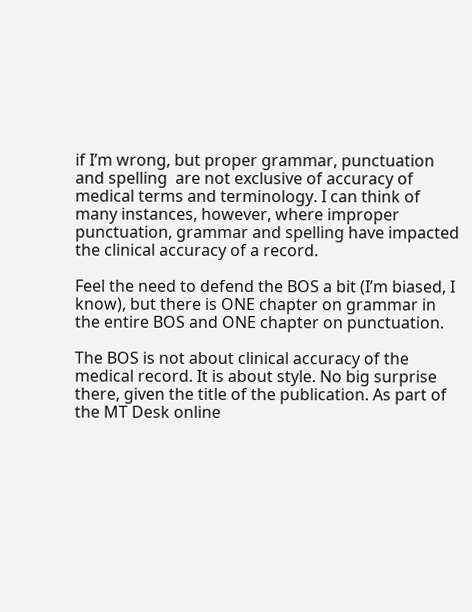if I’m wrong, but proper grammar, punctuation and spelling  are not exclusive of accuracy of medical terms and terminology. I can think of many instances, however, where improper punctuation, grammar and spelling have impacted the clinical accuracy of a record.

Feel the need to defend the BOS a bit (I’m biased, I know), but there is ONE chapter on grammar in the entire BOS and ONE chapter on punctuation.

The BOS is not about clinical accuracy of the medical record. It is about style. No big surprise there, given the title of the publication. As part of the MT Desk online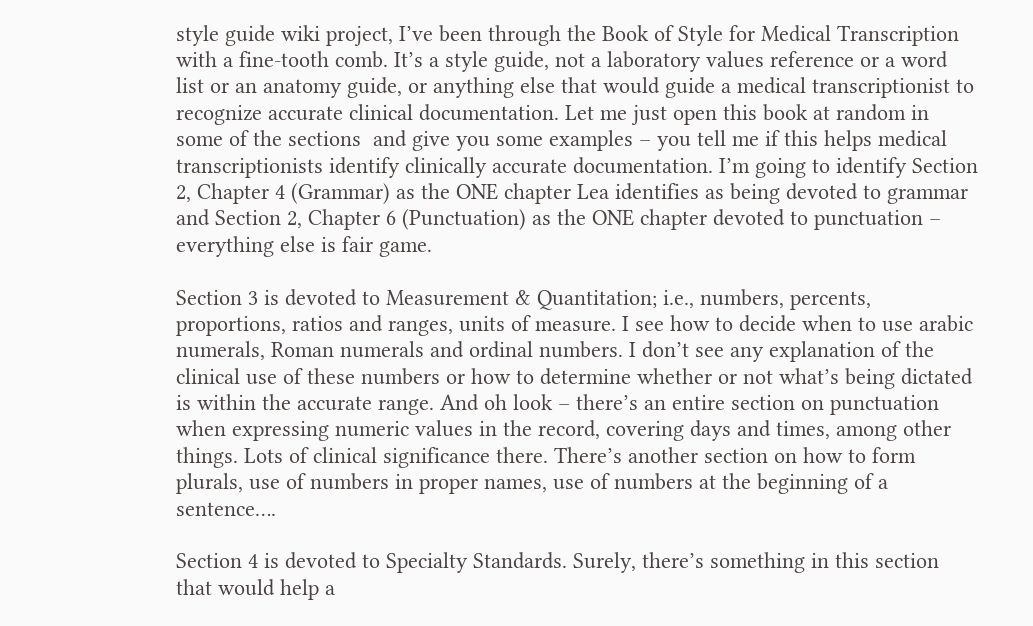style guide wiki project, I’ve been through the Book of Style for Medical Transcription with a fine-tooth comb. It’s a style guide, not a laboratory values reference or a word list or an anatomy guide, or anything else that would guide a medical transcriptionist to recognize accurate clinical documentation. Let me just open this book at random in some of the sections  and give you some examples – you tell me if this helps medical transcriptionists identify clinically accurate documentation. I’m going to identify Section 2, Chapter 4 (Grammar) as the ONE chapter Lea identifies as being devoted to grammar and Section 2, Chapter 6 (Punctuation) as the ONE chapter devoted to punctuation – everything else is fair game.

Section 3 is devoted to Measurement & Quantitation; i.e., numbers, percents, proportions, ratios and ranges, units of measure. I see how to decide when to use arabic numerals, Roman numerals and ordinal numbers. I don’t see any explanation of the clinical use of these numbers or how to determine whether or not what’s being dictated is within the accurate range. And oh look – there’s an entire section on punctuation when expressing numeric values in the record, covering days and times, among other things. Lots of clinical significance there. There’s another section on how to form plurals, use of numbers in proper names, use of numbers at the beginning of a sentence….

Section 4 is devoted to Specialty Standards. Surely, there’s something in this section that would help a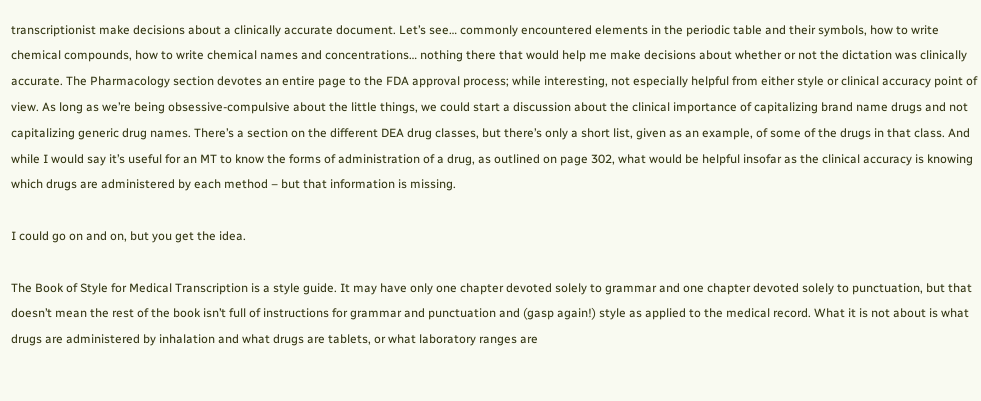transcriptionist make decisions about a clinically accurate document. Let’s see… commonly encountered elements in the periodic table and their symbols, how to write chemical compounds, how to write chemical names and concentrations… nothing there that would help me make decisions about whether or not the dictation was clinically accurate. The Pharmacology section devotes an entire page to the FDA approval process; while interesting, not especially helpful from either style or clinical accuracy point of view. As long as we’re being obsessive-compulsive about the little things, we could start a discussion about the clinical importance of capitalizing brand name drugs and not capitalizing generic drug names. There’s a section on the different DEA drug classes, but there’s only a short list, given as an example, of some of the drugs in that class. And while I would say it’s useful for an MT to know the forms of administration of a drug, as outlined on page 302, what would be helpful insofar as the clinical accuracy is knowing which drugs are administered by each method – but that information is missing.

I could go on and on, but you get the idea.

The Book of Style for Medical Transcription is a style guide. It may have only one chapter devoted solely to grammar and one chapter devoted solely to punctuation, but that doesn’t mean the rest of the book isn’t full of instructions for grammar and punctuation and (gasp again!) style as applied to the medical record. What it is not about is what drugs are administered by inhalation and what drugs are tablets, or what laboratory ranges are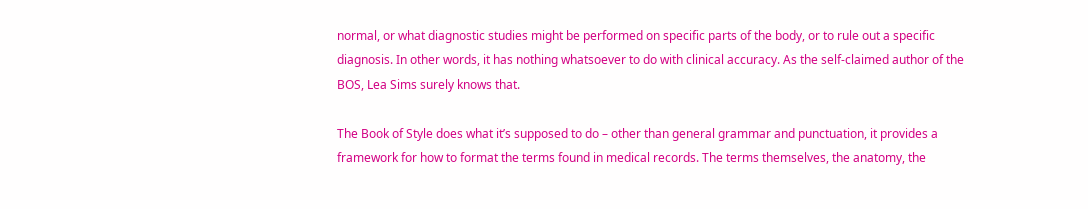normal, or what diagnostic studies might be performed on specific parts of the body, or to rule out a specific diagnosis. In other words, it has nothing whatsoever to do with clinical accuracy. As the self-claimed author of the BOS, Lea Sims surely knows that.

The Book of Style does what it’s supposed to do – other than general grammar and punctuation, it provides a framework for how to format the terms found in medical records. The terms themselves, the anatomy, the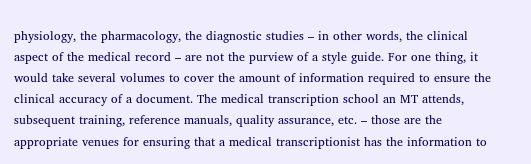physiology, the pharmacology, the diagnostic studies – in other words, the clinical aspect of the medical record – are not the purview of a style guide. For one thing, it would take several volumes to cover the amount of information required to ensure the clinical accuracy of a document. The medical transcription school an MT attends, subsequent training, reference manuals, quality assurance, etc. – those are the appropriate venues for ensuring that a medical transcriptionist has the information to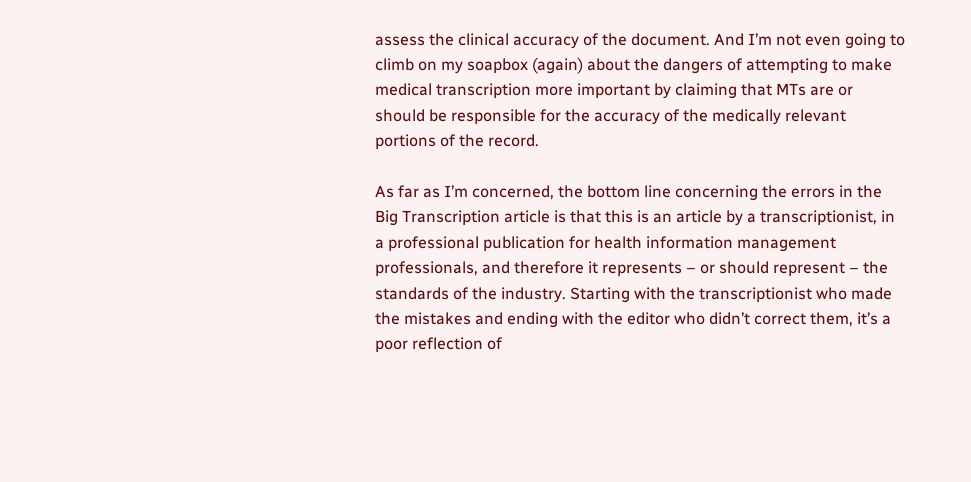assess the clinical accuracy of the document. And I’m not even going to climb on my soapbox (again) about the dangers of attempting to make medical transcription more important by claiming that MTs are or should be responsible for the accuracy of the medically relevant portions of the record.

As far as I’m concerned, the bottom line concerning the errors in the Big Transcription article is that this is an article by a transcriptionist, in a professional publication for health information management professionals, and therefore it represents – or should represent – the standards of the industry. Starting with the transcriptionist who made the mistakes and ending with the editor who didn’t correct them, it’s a poor reflection of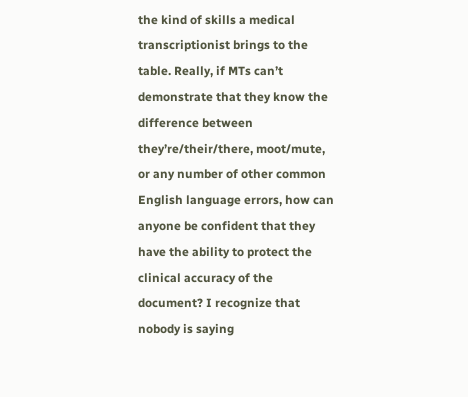the kind of skills a medical transcriptionist brings to the table. Really, if MTs can’t demonstrate that they know the difference between they’re/their/there, moot/mute, or any number of other common English language errors, how can anyone be confident that they have the ability to protect the clinical accuracy of the document? I recognize that nobody is saying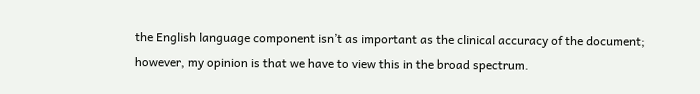the English language component isn’t as important as the clinical accuracy of the document; however, my opinion is that we have to view this in the broad spectrum.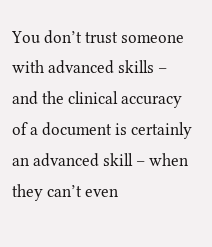You don’t trust someone with advanced skills – and the clinical accuracy of a document is certainly an advanced skill – when they can’t even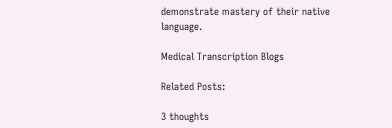demonstrate mastery of their native language.

Medical Transcription Blogs

Related Posts:

3 thoughts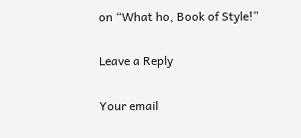on “What ho, Book of Style!”

Leave a Reply

Your email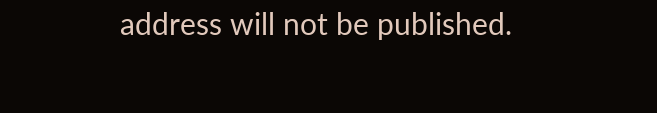address will not be published.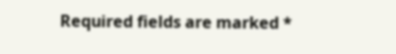Required fields are marked *